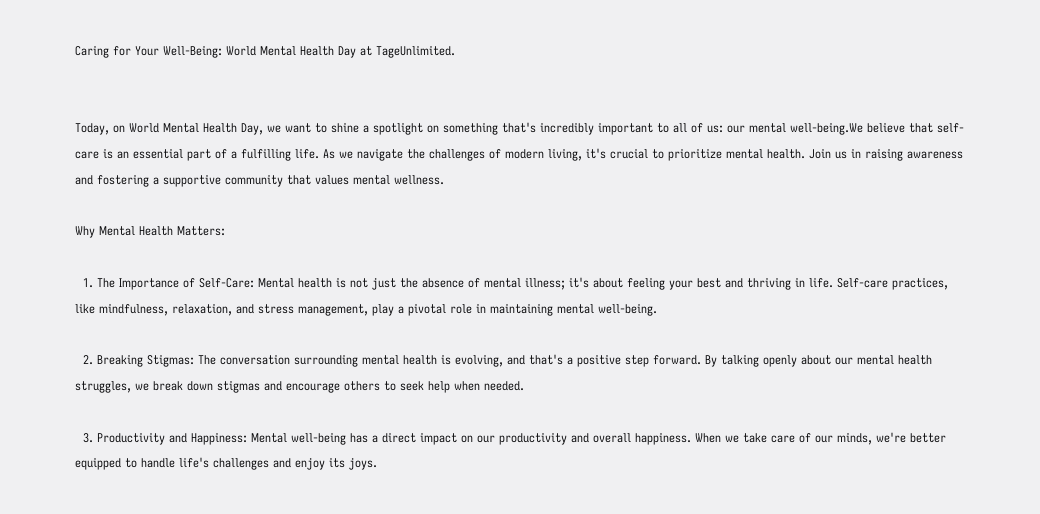Caring for Your Well-Being: World Mental Health Day at TageUnlimited.


Today, on World Mental Health Day, we want to shine a spotlight on something that's incredibly important to all of us: our mental well-being.We believe that self-care is an essential part of a fulfilling life. As we navigate the challenges of modern living, it's crucial to prioritize mental health. Join us in raising awareness and fostering a supportive community that values mental wellness.

Why Mental Health Matters:

  1. The Importance of Self-Care: Mental health is not just the absence of mental illness; it's about feeling your best and thriving in life. Self-care practices, like mindfulness, relaxation, and stress management, play a pivotal role in maintaining mental well-being.

  2. Breaking Stigmas: The conversation surrounding mental health is evolving, and that's a positive step forward. By talking openly about our mental health struggles, we break down stigmas and encourage others to seek help when needed.

  3. Productivity and Happiness: Mental well-being has a direct impact on our productivity and overall happiness. When we take care of our minds, we're better equipped to handle life's challenges and enjoy its joys.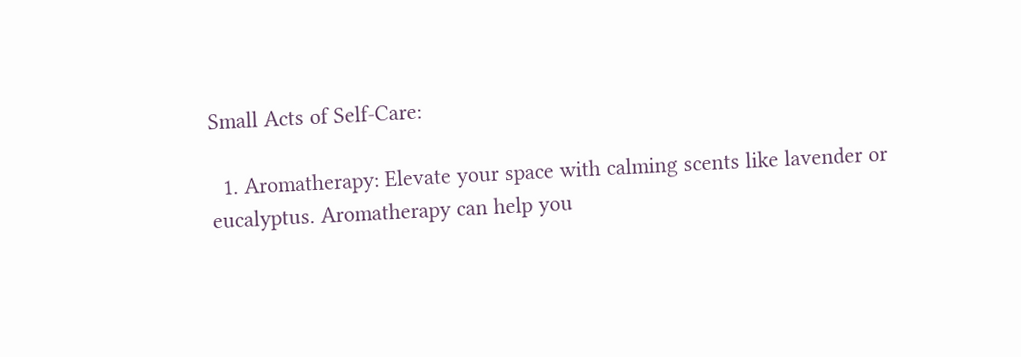Small Acts of Self-Care:

  1. Aromatherapy: Elevate your space with calming scents like lavender or eucalyptus. Aromatherapy can help you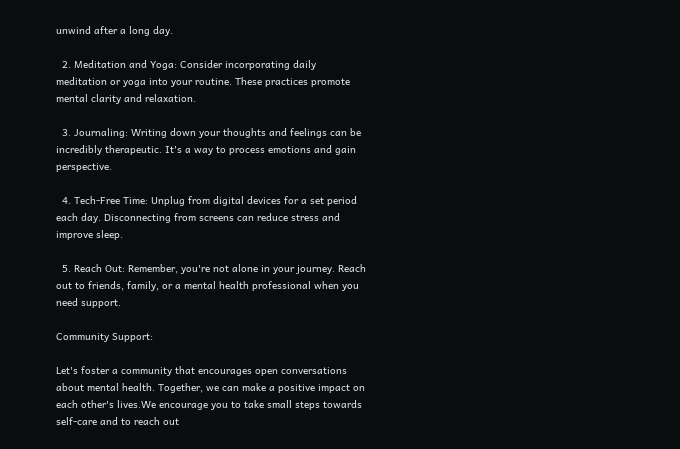unwind after a long day.

  2. Meditation and Yoga: Consider incorporating daily meditation or yoga into your routine. These practices promote mental clarity and relaxation.

  3. Journaling: Writing down your thoughts and feelings can be incredibly therapeutic. It's a way to process emotions and gain perspective.

  4. Tech-Free Time: Unplug from digital devices for a set period each day. Disconnecting from screens can reduce stress and improve sleep.

  5. Reach Out: Remember, you're not alone in your journey. Reach out to friends, family, or a mental health professional when you need support.

Community Support:

Let's foster a community that encourages open conversations about mental health. Together, we can make a positive impact on each other's lives.We encourage you to take small steps towards self-care and to reach out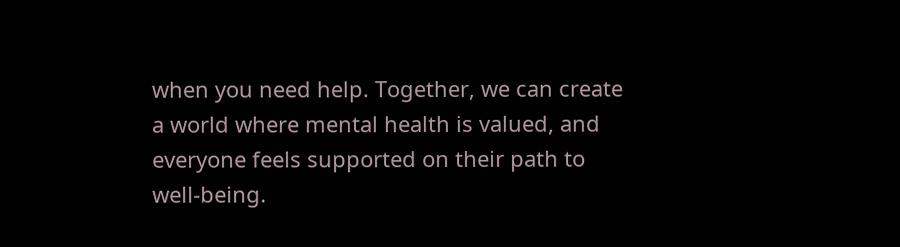when you need help. Together, we can create a world where mental health is valued, and everyone feels supported on their path to well-being.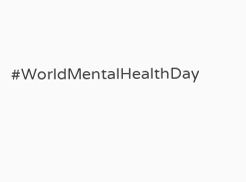#WorldMentalHealthDay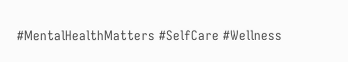#MentalHealthMatters #SelfCare #Wellness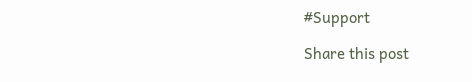#Support

Share this post